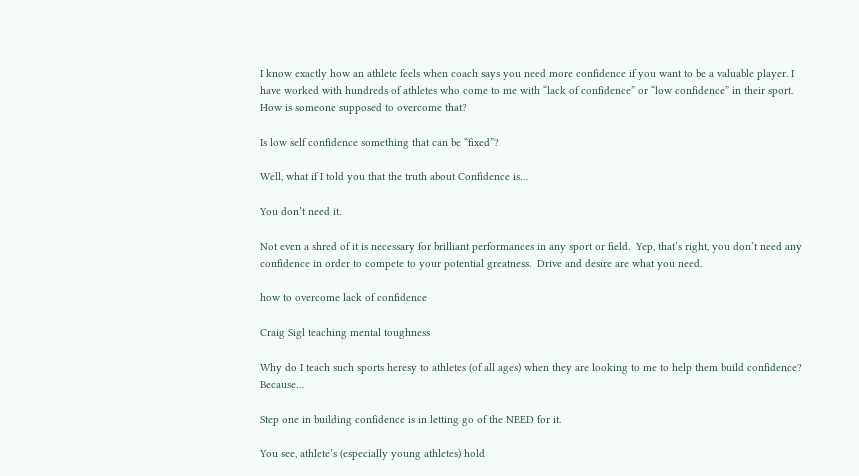I know exactly how an athlete feels when coach says you need more confidence if you want to be a valuable player. I  have worked with hundreds of athletes who come to me with “lack of confidence” or “low confidence” in their sport. How is someone supposed to overcome that?

Is low self confidence something that can be “fixed”?

Well, what if I told you that the truth about Confidence is…

You don’t need it.

Not even a shred of it is necessary for brilliant performances in any sport or field.  Yep, that’s right, you don’t need any confidence in order to compete to your potential greatness.  Drive and desire are what you need.

how to overcome lack of confidence

Craig Sigl teaching mental toughness

Why do I teach such sports heresy to athletes (of all ages) when they are looking to me to help them build confidence? Because…

Step one in building confidence is in letting go of the NEED for it.

You see, athlete’s (especially young athletes) hold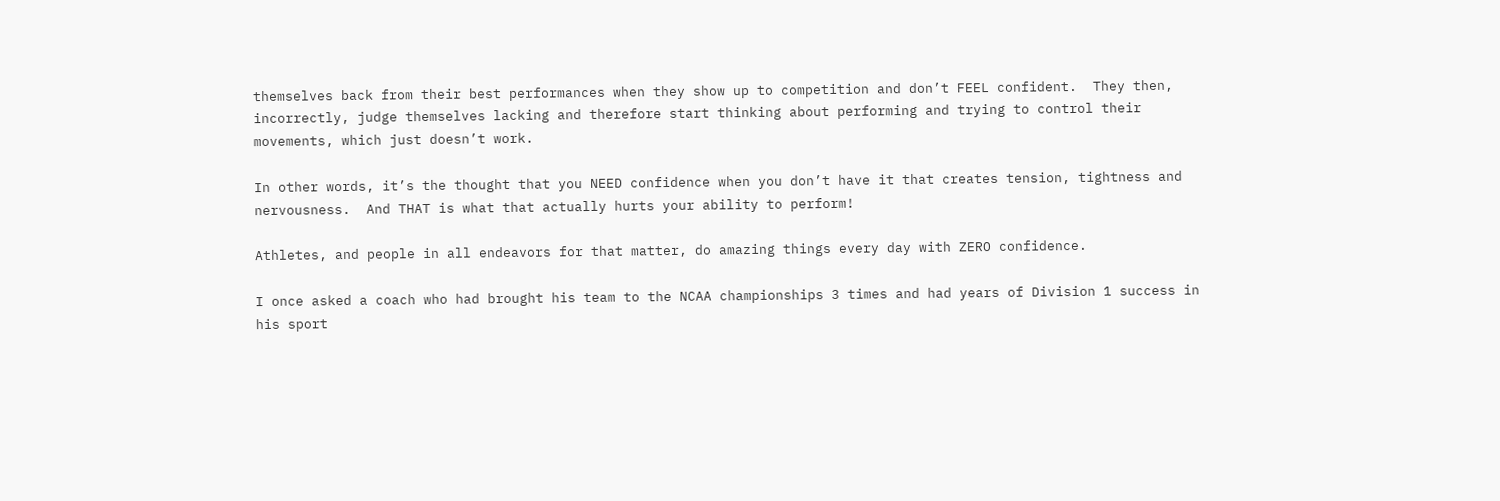themselves back from their best performances when they show up to competition and don’t FEEL confident.  They then, incorrectly, judge themselves lacking and therefore start thinking about performing and trying to control their movements, which just doesn’t work.

In other words, it’s the thought that you NEED confidence when you don’t have it that creates tension, tightness and nervousness.  And THAT is what that actually hurts your ability to perform!

Athletes, and people in all endeavors for that matter, do amazing things every day with ZERO confidence.

I once asked a coach who had brought his team to the NCAA championships 3 times and had years of Division 1 success in his sport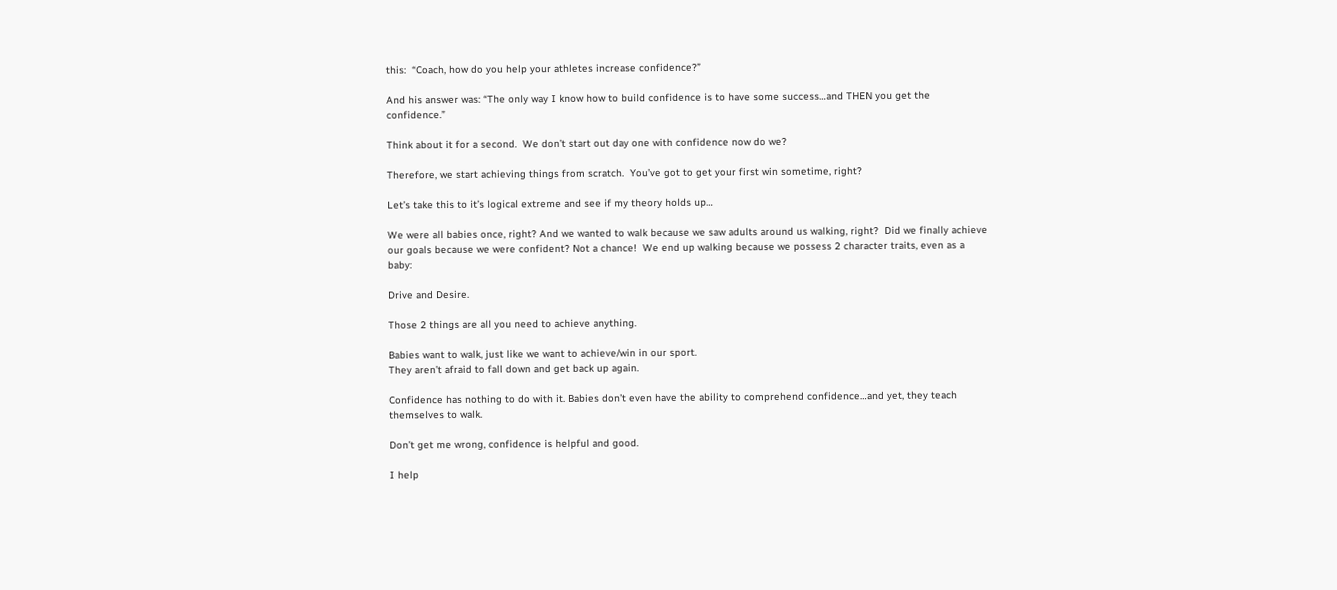this:  “Coach, how do you help your athletes increase confidence?”

And his answer was: “The only way I know how to build confidence is to have some success…and THEN you get the confidence.”

Think about it for a second.  We don’t start out day one with confidence now do we?

Therefore, we start achieving things from scratch.  You’ve got to get your first win sometime, right?

Let’s take this to it’s logical extreme and see if my theory holds up…

We were all babies once, right? And we wanted to walk because we saw adults around us walking, right?  Did we finally achieve our goals because we were confident? Not a chance!  We end up walking because we possess 2 character traits, even as a baby:

Drive and Desire.

Those 2 things are all you need to achieve anything.

Babies want to walk, just like we want to achieve/win in our sport.
They aren’t afraid to fall down and get back up again.

Confidence has nothing to do with it. Babies don’t even have the ability to comprehend confidence…and yet, they teach themselves to walk.

Don’t get me wrong, confidence is helpful and good.

I help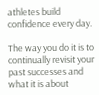athletes build confidence every day.

The way you do it is to continually revisit your past successes and what it is about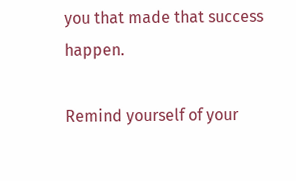you that made that success happen.

Remind yourself of your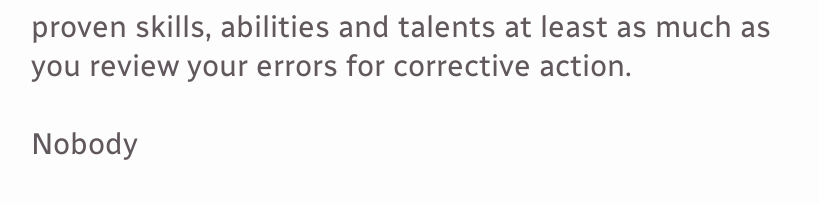proven skills, abilities and talents at least as much as you review your errors for corrective action.

Nobody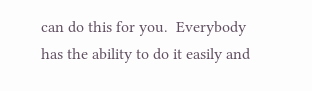can do this for you.  Everybody has the ability to do it easily and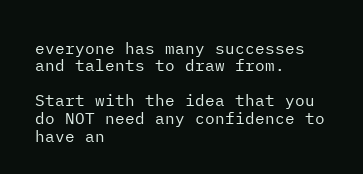everyone has many successes and talents to draw from.

Start with the idea that you do NOT need any confidence to have an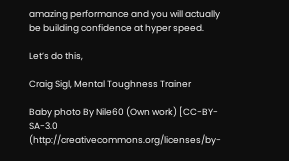amazing performance and you will actually be building confidence at hyper speed.

Let’s do this,

Craig Sigl, Mental Toughness Trainer

Baby photo By Nile60 (Own work) [CC-BY-SA-3.0 (http://creativecommons.org/licenses/by-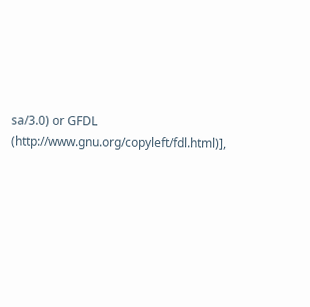sa/3.0) or GFDL (http://www.gnu.org/copyleft/fdl.html)],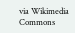via Wikimedia Commons